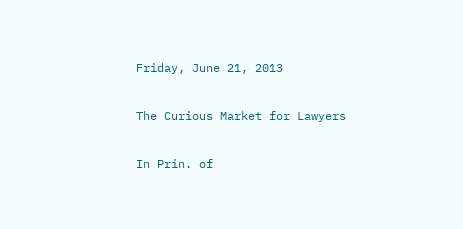Friday, June 21, 2013

The Curious Market for Lawyers

In Prin. of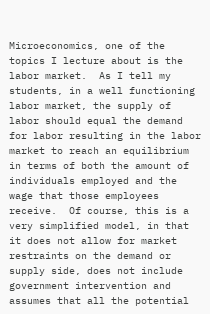Microeconomics, one of the topics I lecture about is the labor market.  As I tell my students, in a well functioning labor market, the supply of labor should equal the demand for labor resulting in the labor market to reach an equilibrium in terms of both the amount of individuals employed and the wage that those employees receive.  Of course, this is a very simplified model, in that it does not allow for market restraints on the demand or supply side, does not include government intervention and assumes that all the potential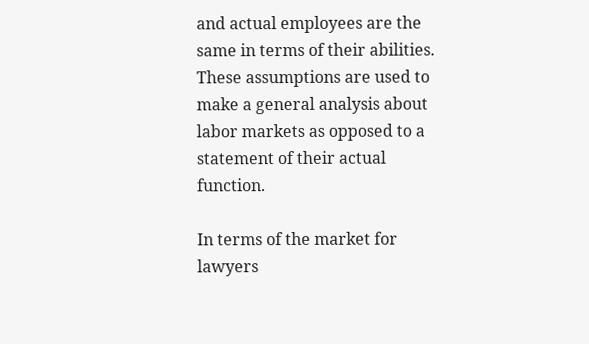and actual employees are the same in terms of their abilities.  These assumptions are used to make a general analysis about labor markets as opposed to a statement of their actual function.

In terms of the market for lawyers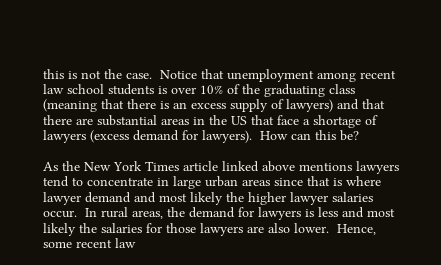this is not the case.  Notice that unemployment among recent law school students is over 10% of the graduating class (meaning that there is an excess supply of lawyers) and that there are substantial areas in the US that face a shortage of lawyers (excess demand for lawyers).  How can this be?

As the New York Times article linked above mentions lawyers tend to concentrate in large urban areas since that is where lawyer demand and most likely the higher lawyer salaries occur.  In rural areas, the demand for lawyers is less and most likely the salaries for those lawyers are also lower.  Hence, some recent law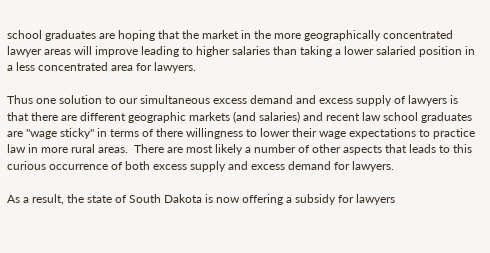school graduates are hoping that the market in the more geographically concentrated lawyer areas will improve leading to higher salaries than taking a lower salaried position in a less concentrated area for lawyers.

Thus one solution to our simultaneous excess demand and excess supply of lawyers is that there are different geographic markets (and salaries) and recent law school graduates are "wage sticky" in terms of there willingness to lower their wage expectations to practice law in more rural areas.  There are most likely a number of other aspects that leads to this curious occurrence of both excess supply and excess demand for lawyers.

As a result, the state of South Dakota is now offering a subsidy for lawyers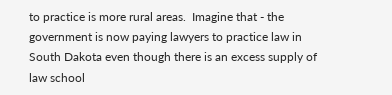to practice is more rural areas.  Imagine that - the government is now paying lawyers to practice law in South Dakota even though there is an excess supply of law school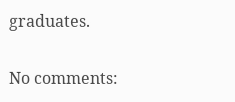graduates.

No comments: